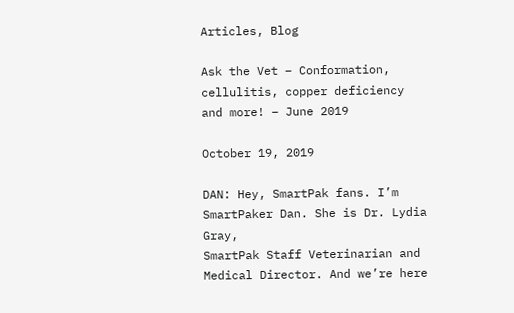Articles, Blog

Ask the Vet – Conformation, cellulitis, copper deficiency and more! – June 2019

October 19, 2019

DAN: Hey, SmartPak fans. I’m SmartPaker Dan. She is Dr. Lydia Gray,
SmartPak Staff Veterinarian and Medical Director. And we’re here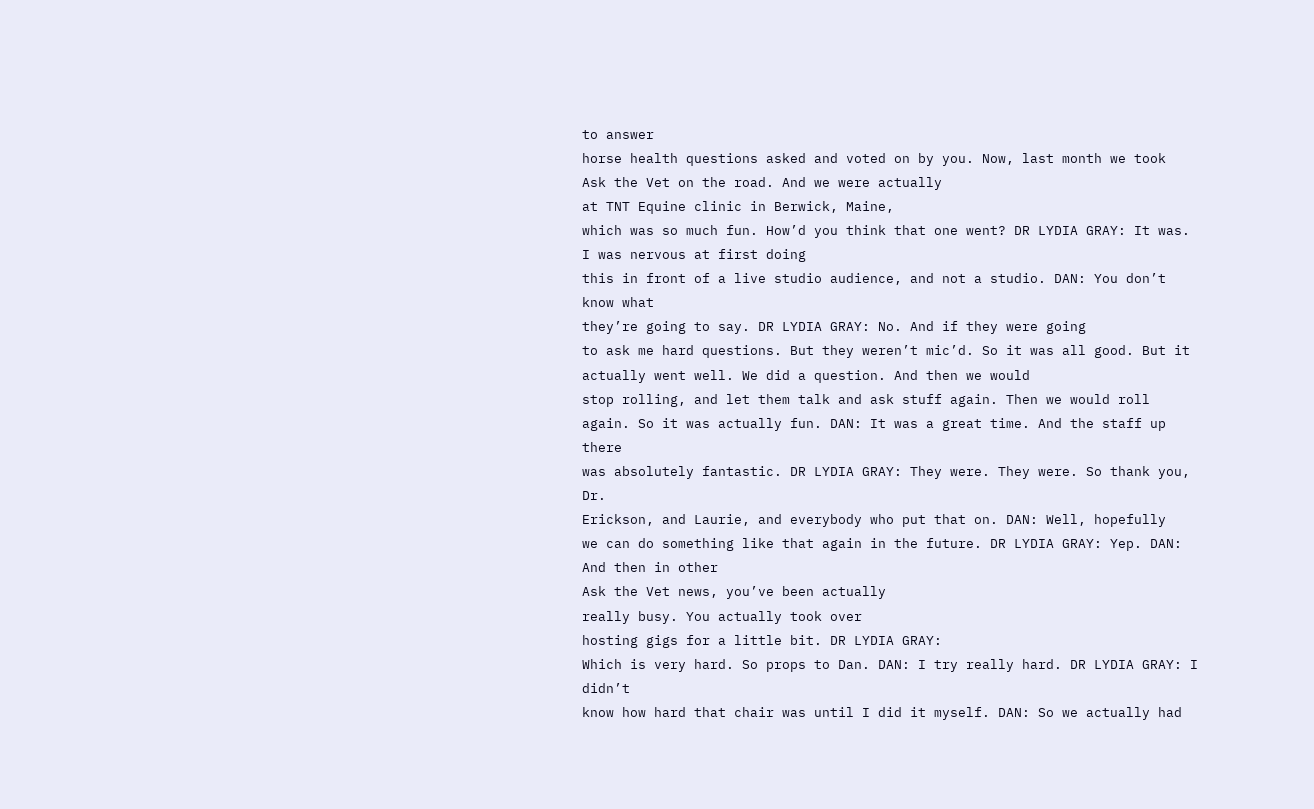to answer
horse health questions asked and voted on by you. Now, last month we took
Ask the Vet on the road. And we were actually
at TNT Equine clinic in Berwick, Maine,
which was so much fun. How’d you think that one went? DR LYDIA GRAY: It was. I was nervous at first doing
this in front of a live studio audience, and not a studio. DAN: You don’t know what
they’re going to say. DR LYDIA GRAY: No. And if they were going
to ask me hard questions. But they weren’t mic’d. So it was all good. But it actually went well. We did a question. And then we would
stop rolling, and let them talk and ask stuff again. Then we would roll again. So it was actually fun. DAN: It was a great time. And the staff up there
was absolutely fantastic. DR LYDIA GRAY: They were. They were. So thank you, Dr.
Erickson, and Laurie, and everybody who put that on. DAN: Well, hopefully
we can do something like that again in the future. DR LYDIA GRAY: Yep. DAN: And then in other
Ask the Vet news, you’ve been actually
really busy. You actually took over
hosting gigs for a little bit. DR LYDIA GRAY:
Which is very hard. So props to Dan. DAN: I try really hard. DR LYDIA GRAY: I didn’t
know how hard that chair was until I did it myself. DAN: So we actually had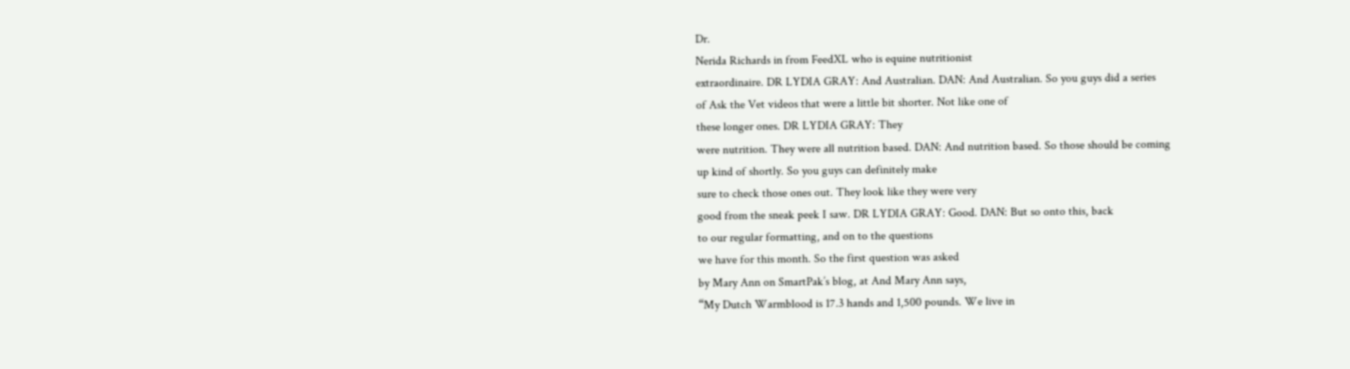Dr.
Nerida Richards in from FeedXL who is equine nutritionist
extraordinaire. DR LYDIA GRAY: And Australian. DAN: And Australian. So you guys did a series
of Ask the Vet videos that were a little bit shorter. Not like one of
these longer ones. DR LYDIA GRAY: They
were nutrition. They were all nutrition based. DAN: And nutrition based. So those should be coming
up kind of shortly. So you guys can definitely make
sure to check those ones out. They look like they were very
good from the sneak peek I saw. DR LYDIA GRAY: Good. DAN: But so onto this, back
to our regular formatting, and on to the questions
we have for this month. So the first question was asked
by Mary Ann on SmartPak’s blog, at And Mary Ann says,
“My Dutch Warmblood is 17.3 hands and 1,500 pounds. We live in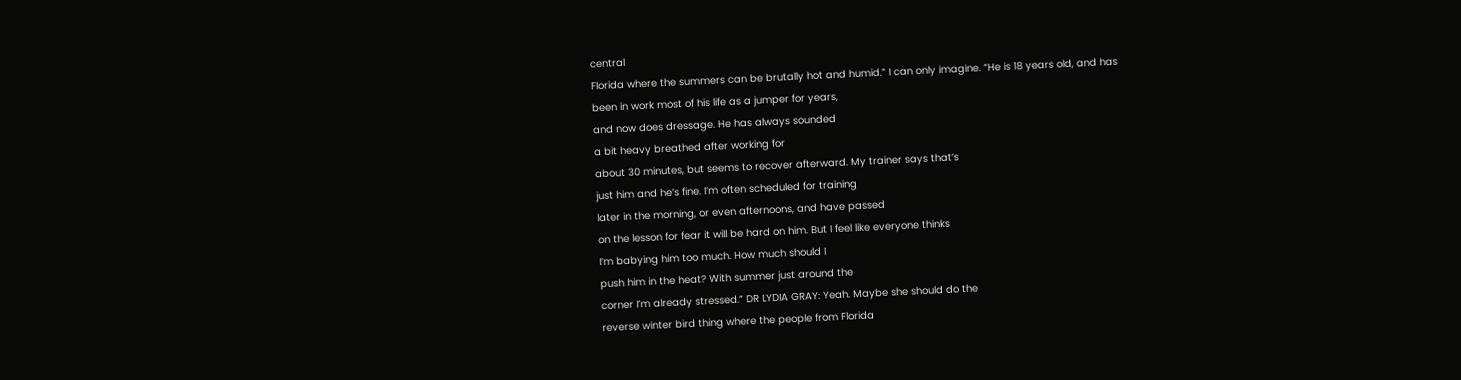central
Florida where the summers can be brutally hot and humid.” I can only imagine. “He is 18 years old, and has
been in work most of his life as a jumper for years,
and now does dressage. He has always sounded
a bit heavy breathed after working for
about 30 minutes, but seems to recover afterward. My trainer says that’s
just him and he’s fine. I’m often scheduled for training
later in the morning, or even afternoons, and have passed
on the lesson for fear it will be hard on him. But I feel like everyone thinks
I’m babying him too much. How much should I
push him in the heat? With summer just around the
corner I’m already stressed.” DR LYDIA GRAY: Yeah. Maybe she should do the
reverse winter bird thing where the people from Florida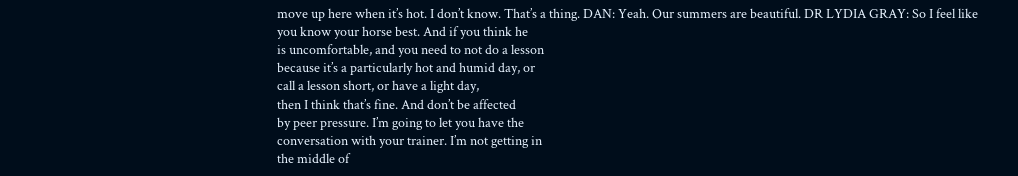move up here when it’s hot. I don’t know. That’s a thing. DAN: Yeah. Our summers are beautiful. DR LYDIA GRAY: So I feel like
you know your horse best. And if you think he
is uncomfortable, and you need to not do a lesson
because it’s a particularly hot and humid day, or
call a lesson short, or have a light day,
then I think that’s fine. And don’t be affected
by peer pressure. I’m going to let you have the
conversation with your trainer. I’m not getting in
the middle of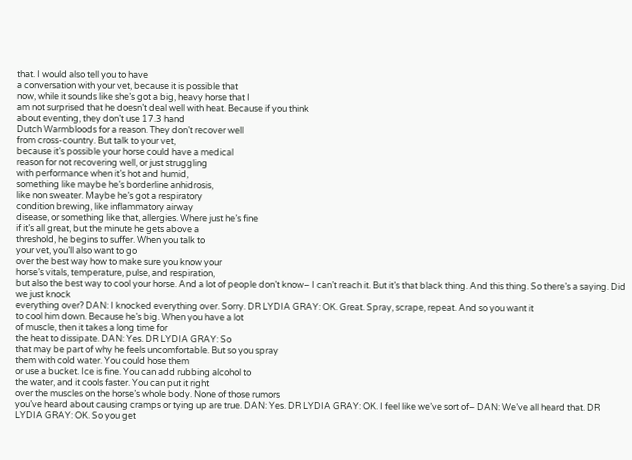that. I would also tell you to have
a conversation with your vet, because it is possible that
now, while it sounds like she’s got a big, heavy horse that I
am not surprised that he doesn’t deal well with heat. Because if you think
about eventing, they don’t use 17.3 hand
Dutch Warmbloods for a reason. They don’t recover well
from cross-country. But talk to your vet,
because it’s possible your horse could have a medical
reason for not recovering well, or just struggling
with performance when it’s hot and humid,
something like maybe he’s borderline anhidrosis,
like non sweater. Maybe he’s got a respiratory
condition brewing, like inflammatory airway
disease, or something like that, allergies. Where just he’s fine
if it’s all great, but the minute he gets above a
threshold, he begins to suffer. When you talk to
your vet, you’ll also want to go
over the best way how to make sure you know your
horse’s vitals, temperature, pulse, and respiration,
but also the best way to cool your horse. And a lot of people don’t know– I can’t reach it. But it’s that black thing. And this thing. So there’s a saying. Did we just knock
everything over? DAN: I knocked everything over. Sorry. DR LYDIA GRAY: OK. Great. Spray, scrape, repeat. And so you want it
to cool him down. Because he’s big. When you have a lot
of muscle, then it takes a long time for
the heat to dissipate. DAN: Yes. DR LYDIA GRAY: So
that may be part of why he feels uncomfortable. But so you spray
them with cold water. You could hose them
or use a bucket. Ice is fine. You can add rubbing alcohol to
the water, and it cools faster. You can put it right
over the muscles on the horse’s whole body. None of those rumors
you’ve heard about causing cramps or tying up are true. DAN: Yes. DR LYDIA GRAY: OK. I feel like we’ve sort of– DAN: We’ve all heard that. DR LYDIA GRAY: OK. So you get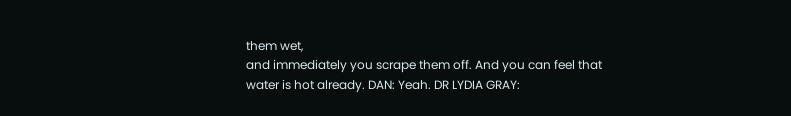them wet,
and immediately you scrape them off. And you can feel that
water is hot already. DAN: Yeah. DR LYDIA GRAY: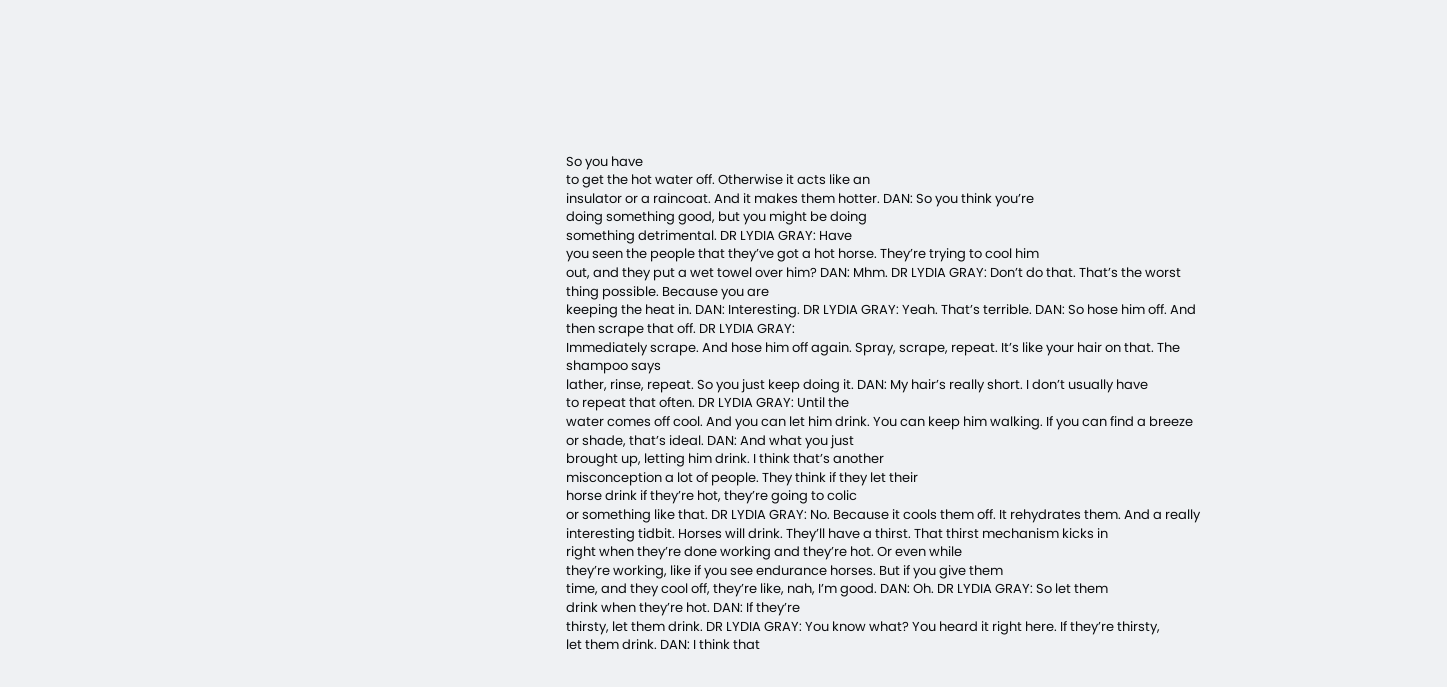So you have
to get the hot water off. Otherwise it acts like an
insulator or a raincoat. And it makes them hotter. DAN: So you think you’re
doing something good, but you might be doing
something detrimental. DR LYDIA GRAY: Have
you seen the people that they’ve got a hot horse. They’re trying to cool him
out, and they put a wet towel over him? DAN: Mhm. DR LYDIA GRAY: Don’t do that. That’s the worst thing possible. Because you are
keeping the heat in. DAN: Interesting. DR LYDIA GRAY: Yeah. That’s terrible. DAN: So hose him off. And then scrape that off. DR LYDIA GRAY:
Immediately scrape. And hose him off again. Spray, scrape, repeat. It’s like your hair on that. The shampoo says
lather, rinse, repeat. So you just keep doing it. DAN: My hair’s really short. I don’t usually have
to repeat that often. DR LYDIA GRAY: Until the
water comes off cool. And you can let him drink. You can keep him walking. If you can find a breeze
or shade, that’s ideal. DAN: And what you just
brought up, letting him drink. I think that’s another
misconception a lot of people. They think if they let their
horse drink if they’re hot, they’re going to colic
or something like that. DR LYDIA GRAY: No. Because it cools them off. It rehydrates them. And a really interesting tidbit. Horses will drink. They’ll have a thirst. That thirst mechanism kicks in
right when they’re done working and they’re hot. Or even while
they’re working, like if you see endurance horses. But if you give them
time, and they cool off, they’re like, nah, I’m good. DAN: Oh. DR LYDIA GRAY: So let them
drink when they’re hot. DAN: If they’re
thirsty, let them drink. DR LYDIA GRAY: You know what? You heard it right here. If they’re thirsty,
let them drink. DAN: I think that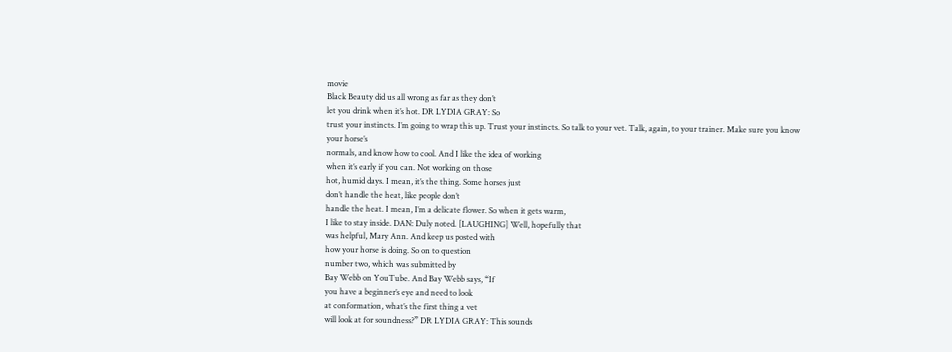movie
Black Beauty did us all wrong as far as they don’t
let you drink when it’s hot. DR LYDIA GRAY: So
trust your instincts. I’m going to wrap this up. Trust your instincts. So talk to your vet. Talk, again, to your trainer. Make sure you know your horse’s
normals, and know how to cool. And I like the idea of working
when it’s early if you can. Not working on those
hot, humid days. I mean, it’s the thing. Some horses just
don’t handle the heat, like people don’t
handle the heat. I mean, I’m a delicate flower. So when it gets warm,
I like to stay inside. DAN: Duly noted. [LAUGHING] Well, hopefully that
was helpful, Mary Ann. And keep us posted with
how your horse is doing. So on to question
number two, which was submitted by
Bay Webb on YouTube. And Bay Webb says, “If
you have a beginner’s eye and need to look
at conformation, what’s the first thing a vet
will look at for soundness?” DR LYDIA GRAY: This sounds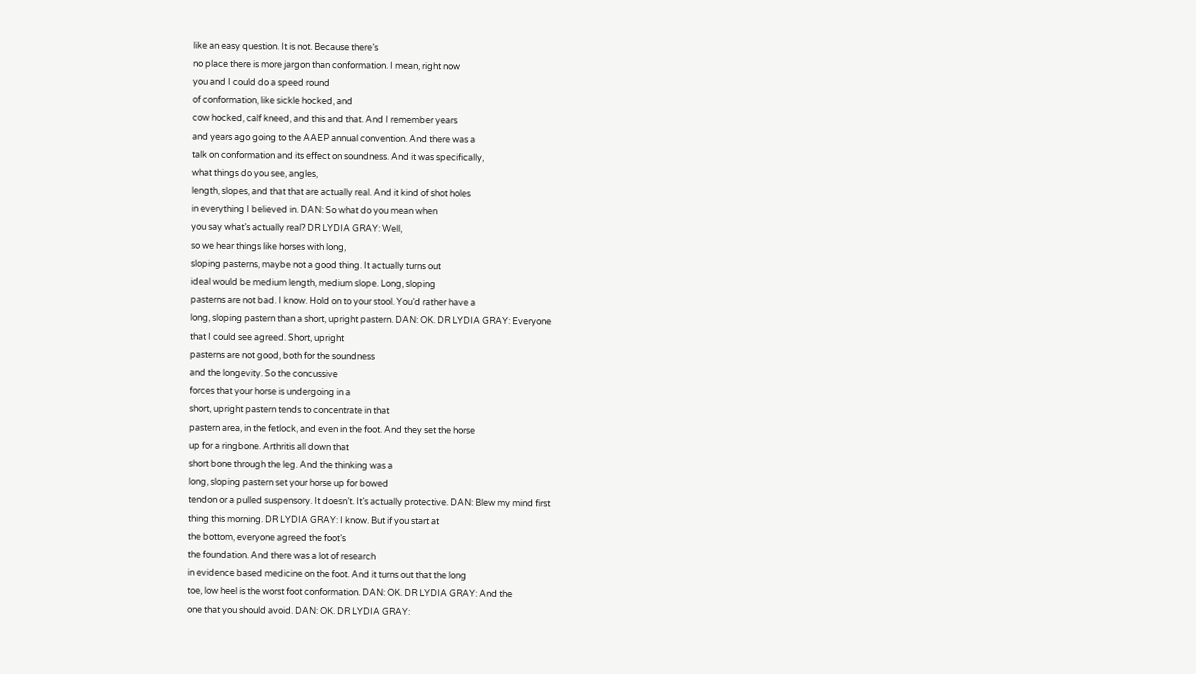like an easy question. It is not. Because there’s
no place there is more jargon than conformation. I mean, right now
you and I could do a speed round
of conformation, like sickle hocked, and
cow hocked, calf kneed, and this and that. And I remember years
and years ago going to the AAEP annual convention. And there was a
talk on conformation and its effect on soundness. And it was specifically,
what things do you see, angles,
length, slopes, and that that are actually real. And it kind of shot holes
in everything I believed in. DAN: So what do you mean when
you say what’s actually real? DR LYDIA GRAY: Well,
so we hear things like horses with long,
sloping pasterns, maybe not a good thing. It actually turns out
ideal would be medium length, medium slope. Long, sloping
pasterns are not bad. I know. Hold on to your stool. You’d rather have a
long, sloping pastern than a short, upright pastern. DAN: OK. DR LYDIA GRAY: Everyone
that I could see agreed. Short, upright
pasterns are not good, both for the soundness
and the longevity. So the concussive
forces that your horse is undergoing in a
short, upright pastern tends to concentrate in that
pastern area, in the fetlock, and even in the foot. And they set the horse
up for a ringbone. Arthritis all down that
short bone through the leg. And the thinking was a
long, sloping pastern set your horse up for bowed
tendon or a pulled suspensory. It doesn’t. It’s actually protective. DAN: Blew my mind first
thing this morning. DR LYDIA GRAY: I know. But if you start at
the bottom, everyone agreed the foot’s
the foundation. And there was a lot of research
in evidence based medicine on the foot. And it turns out that the long
toe, low heel is the worst foot conformation. DAN: OK. DR LYDIA GRAY: And the
one that you should avoid. DAN: OK. DR LYDIA GRAY: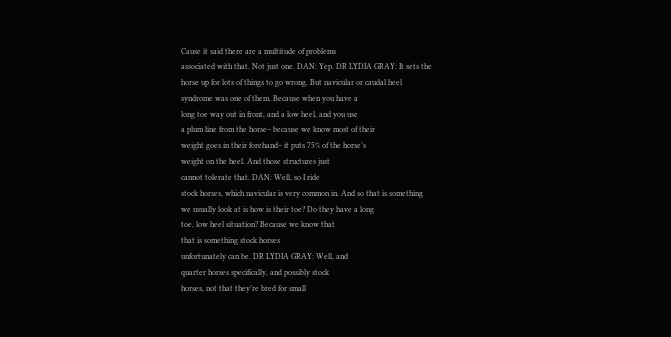Cause it said there are a multitude of problems
associated with that. Not just one. DAN: Yep. DR LYDIA GRAY: It sets the
horse up for lots of things to go wrong. But navicular or caudal heel
syndrome was one of them. Because when you have a
long toe way out in front, and a low heel, and you use
a plum line from the horse– because we know most of their
weight goes in their forehand– it puts 75% of the horse’s
weight on the heel. And those structures just
cannot tolerate that. DAN: Well, so I ride
stock horses, which navicular is very common in. And so that is something
we usually look at is how is their toe? Do they have a long
toe, low heel situation? Because we know that
that is something stock horses
unfortunately can be. DR LYDIA GRAY: Well, and
quarter horses specifically, and possibly stock
horses, not that they’re bred for small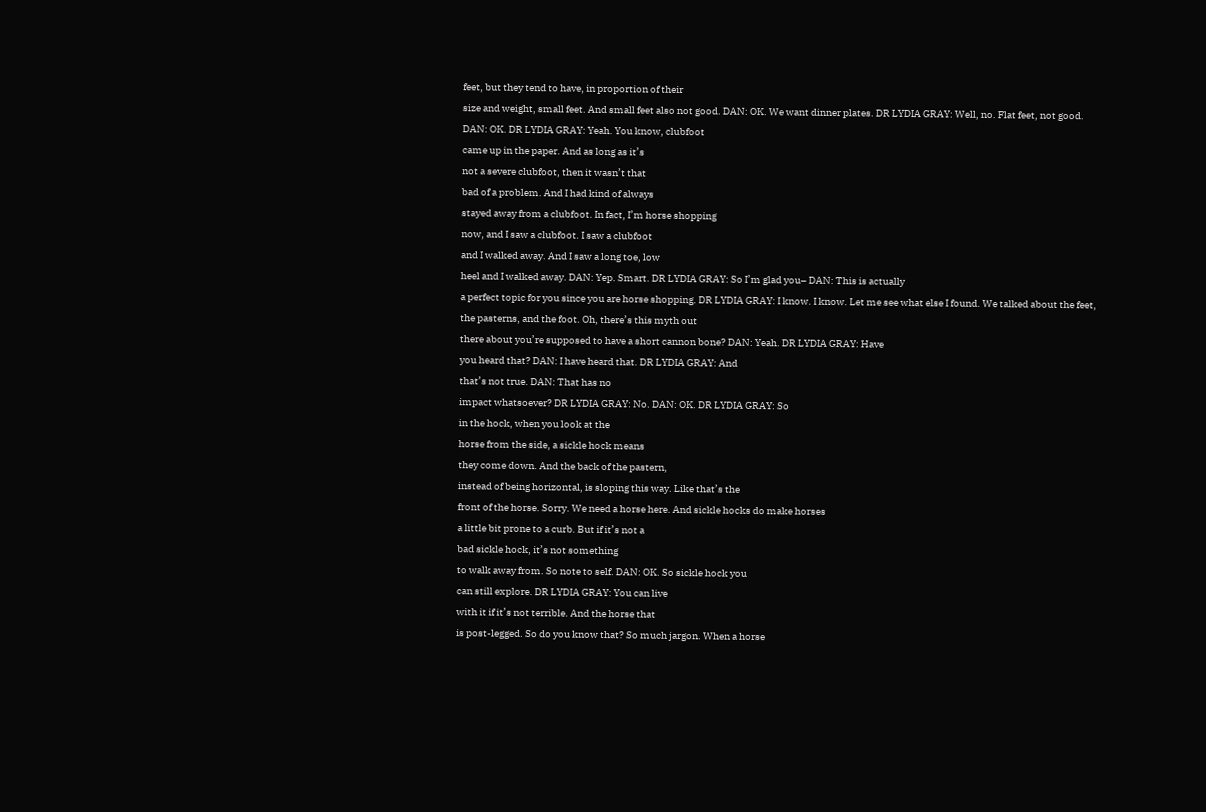feet, but they tend to have, in proportion of their
size and weight, small feet. And small feet also not good. DAN: OK. We want dinner plates. DR LYDIA GRAY: Well, no. Flat feet, not good. DAN: OK. DR LYDIA GRAY: Yeah. You know, clubfoot
came up in the paper. And as long as it’s
not a severe clubfoot, then it wasn’t that
bad of a problem. And I had kind of always
stayed away from a clubfoot. In fact, I’m horse shopping
now, and I saw a clubfoot. I saw a clubfoot
and I walked away. And I saw a long toe, low
heel and I walked away. DAN: Yep. Smart. DR LYDIA GRAY: So I’m glad you– DAN: This is actually
a perfect topic for you since you are horse shopping. DR LYDIA GRAY: I know. I know. Let me see what else I found. We talked about the feet,
the pasterns, and the foot. Oh, there’s this myth out
there about you’re supposed to have a short cannon bone? DAN: Yeah. DR LYDIA GRAY: Have
you heard that? DAN: I have heard that. DR LYDIA GRAY: And
that’s not true. DAN: That has no
impact whatsoever? DR LYDIA GRAY: No. DAN: OK. DR LYDIA GRAY: So
in the hock, when you look at the
horse from the side, a sickle hock means
they come down. And the back of the pastern,
instead of being horizontal, is sloping this way. Like that’s the
front of the horse. Sorry. We need a horse here. And sickle hocks do make horses
a little bit prone to a curb. But if it’s not a
bad sickle hock, it’s not something
to walk away from. So note to self. DAN: OK. So sickle hock you
can still explore. DR LYDIA GRAY: You can live
with it if it’s not terrible. And the horse that
is post-legged. So do you know that? So much jargon. When a horse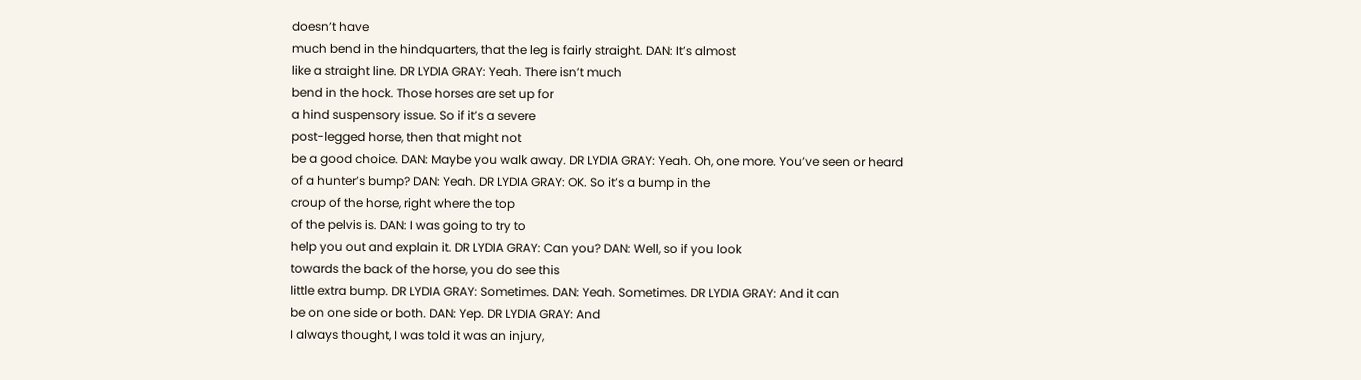doesn’t have
much bend in the hindquarters, that the leg is fairly straight. DAN: It’s almost
like a straight line. DR LYDIA GRAY: Yeah. There isn’t much
bend in the hock. Those horses are set up for
a hind suspensory issue. So if it’s a severe
post-legged horse, then that might not
be a good choice. DAN: Maybe you walk away. DR LYDIA GRAY: Yeah. Oh, one more. You’ve seen or heard
of a hunter’s bump? DAN: Yeah. DR LYDIA GRAY: OK. So it’s a bump in the
croup of the horse, right where the top
of the pelvis is. DAN: I was going to try to
help you out and explain it. DR LYDIA GRAY: Can you? DAN: Well, so if you look
towards the back of the horse, you do see this
little extra bump. DR LYDIA GRAY: Sometimes. DAN: Yeah. Sometimes. DR LYDIA GRAY: And it can
be on one side or both. DAN: Yep. DR LYDIA GRAY: And
I always thought, I was told it was an injury,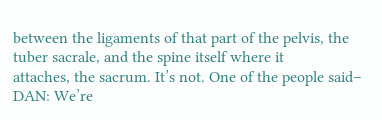between the ligaments of that part of the pelvis, the
tuber sacrale, and the spine itself where it
attaches, the sacrum. It’s not. One of the people said– DAN: We’re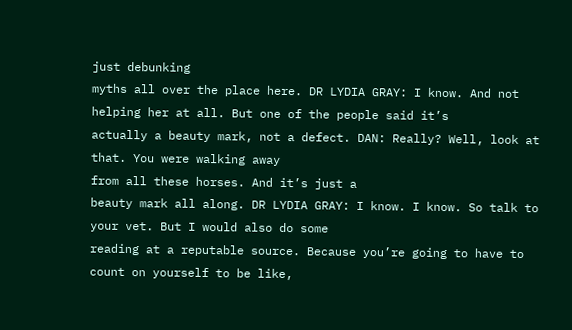just debunking
myths all over the place here. DR LYDIA GRAY: I know. And not helping her at all. But one of the people said it’s
actually a beauty mark, not a defect. DAN: Really? Well, look at that. You were walking away
from all these horses. And it’s just a
beauty mark all along. DR LYDIA GRAY: I know. I know. So talk to your vet. But I would also do some
reading at a reputable source. Because you’re going to have to
count on yourself to be like,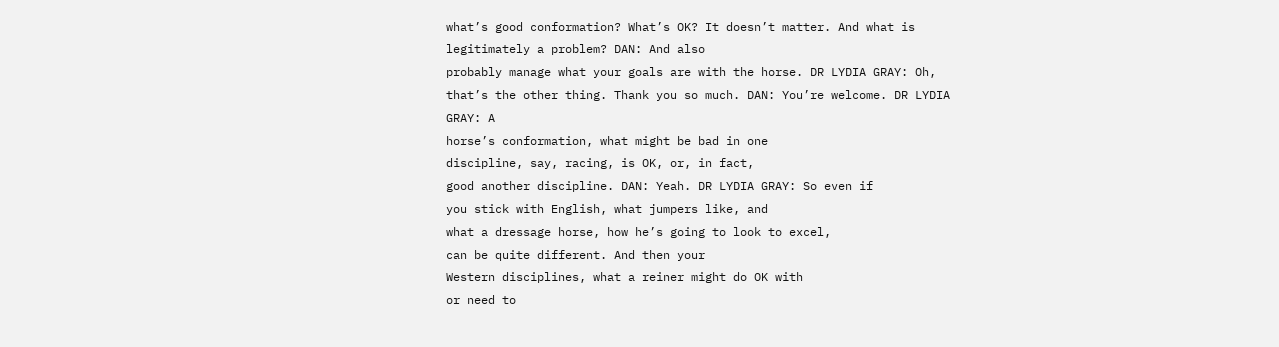what’s good conformation? What’s OK? It doesn’t matter. And what is
legitimately a problem? DAN: And also
probably manage what your goals are with the horse. DR LYDIA GRAY: Oh,
that’s the other thing. Thank you so much. DAN: You’re welcome. DR LYDIA GRAY: A
horse’s conformation, what might be bad in one
discipline, say, racing, is OK, or, in fact,
good another discipline. DAN: Yeah. DR LYDIA GRAY: So even if
you stick with English, what jumpers like, and
what a dressage horse, how he’s going to look to excel,
can be quite different. And then your
Western disciplines, what a reiner might do OK with
or need to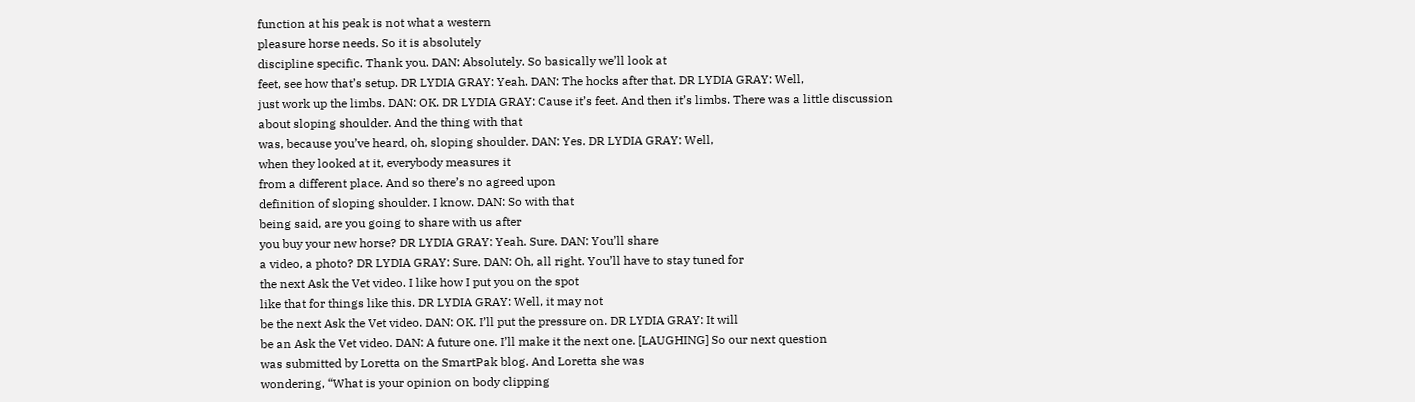function at his peak is not what a western
pleasure horse needs. So it is absolutely
discipline specific. Thank you. DAN: Absolutely. So basically we’ll look at
feet, see how that’s setup. DR LYDIA GRAY: Yeah. DAN: The hocks after that. DR LYDIA GRAY: Well,
just work up the limbs. DAN: OK. DR LYDIA GRAY: Cause it’s feet. And then it’s limbs. There was a little discussion
about sloping shoulder. And the thing with that
was, because you’ve heard, oh, sloping shoulder. DAN: Yes. DR LYDIA GRAY: Well,
when they looked at it, everybody measures it
from a different place. And so there’s no agreed upon
definition of sloping shoulder. I know. DAN: So with that
being said, are you going to share with us after
you buy your new horse? DR LYDIA GRAY: Yeah. Sure. DAN: You’ll share
a video, a photo? DR LYDIA GRAY: Sure. DAN: Oh, all right. You’ll have to stay tuned for
the next Ask the Vet video. I like how I put you on the spot
like that for things like this. DR LYDIA GRAY: Well, it may not
be the next Ask the Vet video. DAN: OK. I’ll put the pressure on. DR LYDIA GRAY: It will
be an Ask the Vet video. DAN: A future one. I’ll make it the next one. [LAUGHING] So our next question
was submitted by Loretta on the SmartPak blog. And Loretta she was
wondering, “What is your opinion on body clipping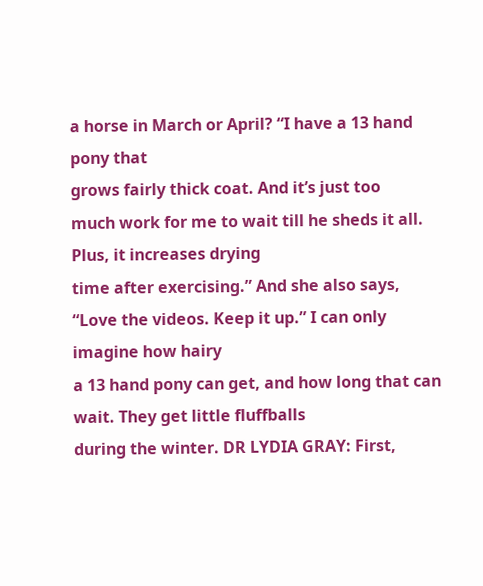a horse in March or April? “I have a 13 hand pony that
grows fairly thick coat. And it’s just too
much work for me to wait till he sheds it all. Plus, it increases drying
time after exercising.” And she also says,
“Love the videos. Keep it up.” I can only imagine how hairy
a 13 hand pony can get, and how long that can wait. They get little fluffballs
during the winter. DR LYDIA GRAY: First,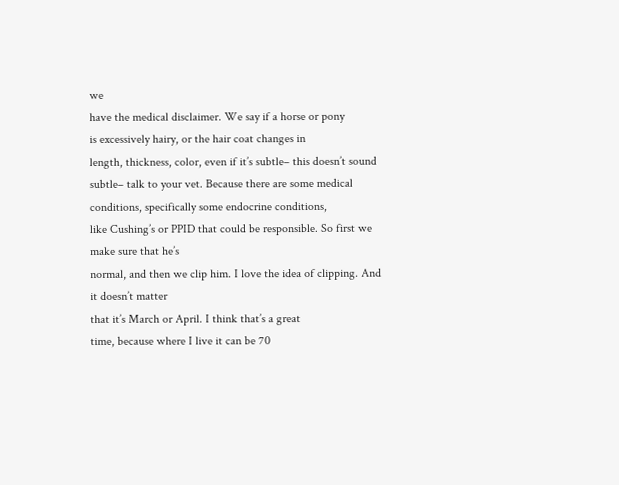we
have the medical disclaimer. We say if a horse or pony
is excessively hairy, or the hair coat changes in
length, thickness, color, even if it’s subtle– this doesn’t sound subtle– talk to your vet. Because there are some medical
conditions, specifically some endocrine conditions,
like Cushing’s or PPID that could be responsible. So first we make sure that he’s
normal, and then we clip him. I love the idea of clipping. And it doesn’t matter
that it’s March or April. I think that’s a great
time, because where I live it can be 70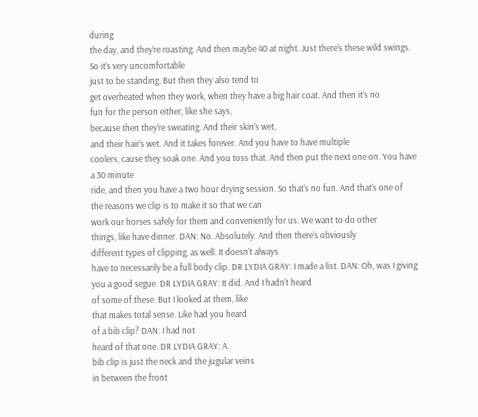during
the day, and they’re roasting. And then maybe 40 at night. Just there’s these wild swings. So it’s very uncomfortable
just to be standing. But then they also tend to
get overheated when they work, when they have a big hair coat. And then it’s no
fun for the person either, like she says,
because then they’re sweating. And their skin’s wet,
and their hair’s wet. And it takes forever. And you have to have multiple
coolers, cause they soak one. And you toss that. And then put the next one on. You have a 30 minute
ride, and then you have a two hour drying session. So that’s no fun. And that’s one of
the reasons we clip is to make it so that we can
work our horses safely for them and conveniently for us. We want to do other
things, like have dinner. DAN: No. Absolutely. And then there’s obviously
different types of clipping, as well. It doesn’t always
have to necessarily be a full body clip. DR LYDIA GRAY: I made a list. DAN: Oh, was I giving
you a good segue. DR LYDIA GRAY: It did. And I hadn’t heard
of some of these. But I looked at them, like
that makes total sense. Like had you heard
of a bib clip? DAN: I had not
heard of that one. DR LYDIA GRAY: A
bib clip is just the neck and the jugular veins
in between the front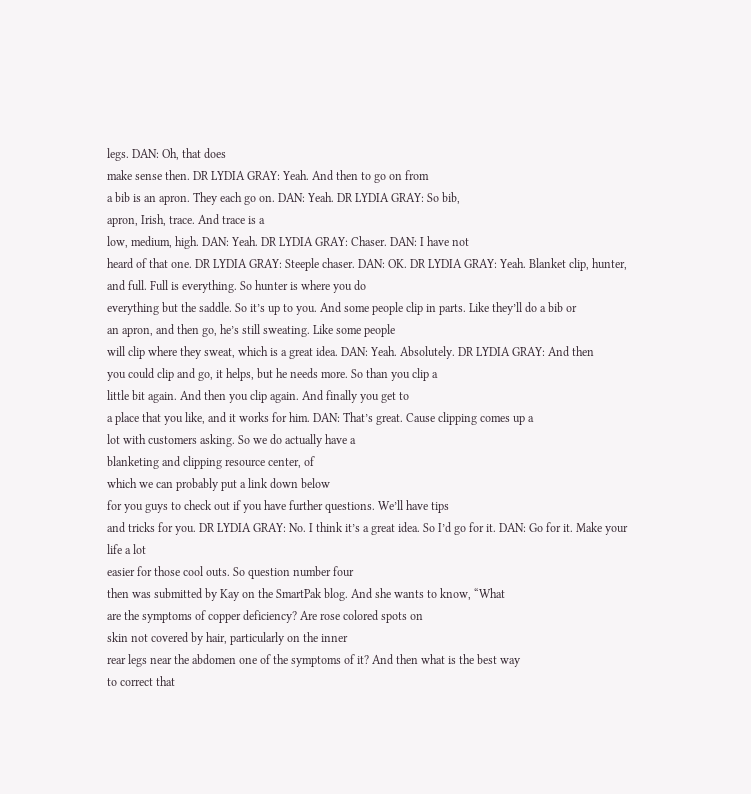legs. DAN: Oh, that does
make sense then. DR LYDIA GRAY: Yeah. And then to go on from
a bib is an apron. They each go on. DAN: Yeah. DR LYDIA GRAY: So bib,
apron, Irish, trace. And trace is a
low, medium, high. DAN: Yeah. DR LYDIA GRAY: Chaser. DAN: I have not
heard of that one. DR LYDIA GRAY: Steeple chaser. DAN: OK. DR LYDIA GRAY: Yeah. Blanket clip, hunter, and full. Full is everything. So hunter is where you do
everything but the saddle. So it’s up to you. And some people clip in parts. Like they’ll do a bib or
an apron, and then go, he’s still sweating. Like some people
will clip where they sweat, which is a great idea. DAN: Yeah. Absolutely. DR LYDIA GRAY: And then
you could clip and go, it helps, but he needs more. So than you clip a
little bit again. And then you clip again. And finally you get to
a place that you like, and it works for him. DAN: That’s great. Cause clipping comes up a
lot with customers asking. So we do actually have a
blanketing and clipping resource center, of
which we can probably put a link down below
for you guys to check out if you have further questions. We’ll have tips
and tricks for you. DR LYDIA GRAY: No. I think it’s a great idea. So I’d go for it. DAN: Go for it. Make your life a lot
easier for those cool outs. So question number four
then was submitted by Kay on the SmartPak blog. And she wants to know, “What
are the symptoms of copper deficiency? Are rose colored spots on
skin not covered by hair, particularly on the inner
rear legs near the abdomen one of the symptoms of it? And then what is the best way
to correct that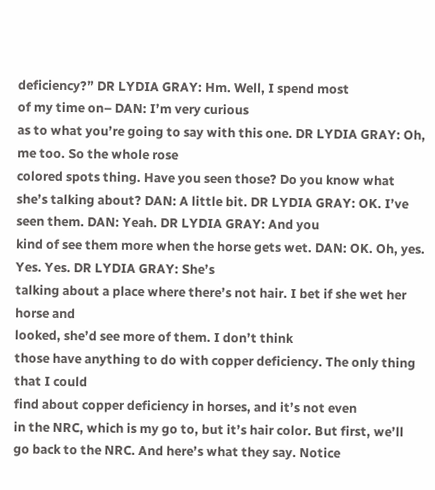deficiency?” DR LYDIA GRAY: Hm. Well, I spend most
of my time on– DAN: I’m very curious
as to what you’re going to say with this one. DR LYDIA GRAY: Oh, me too. So the whole rose
colored spots thing. Have you seen those? Do you know what
she’s talking about? DAN: A little bit. DR LYDIA GRAY: OK. I’ve seen them. DAN: Yeah. DR LYDIA GRAY: And you
kind of see them more when the horse gets wet. DAN: OK. Oh, yes. Yes. Yes. DR LYDIA GRAY: She’s
talking about a place where there’s not hair. I bet if she wet her horse and
looked, she’d see more of them. I don’t think
those have anything to do with copper deficiency. The only thing that I could
find about copper deficiency in horses, and it’s not even
in the NRC, which is my go to, but it’s hair color. But first, we’ll
go back to the NRC. And here’s what they say. Notice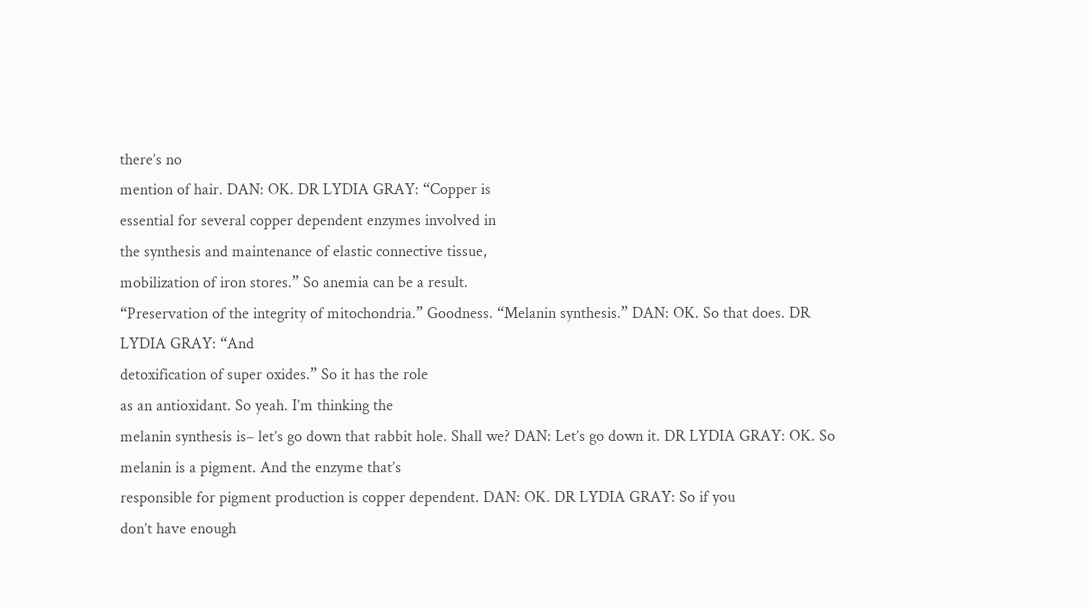there’s no
mention of hair. DAN: OK. DR LYDIA GRAY: “Copper is
essential for several copper dependent enzymes involved in
the synthesis and maintenance of elastic connective tissue,
mobilization of iron stores.” So anemia can be a result.
“Preservation of the integrity of mitochondria.” Goodness. “Melanin synthesis.” DAN: OK. So that does. DR LYDIA GRAY: “And
detoxification of super oxides.” So it has the role
as an antioxidant. So yeah. I’m thinking the
melanin synthesis is– let’s go down that rabbit hole. Shall we? DAN: Let’s go down it. DR LYDIA GRAY: OK. So melanin is a pigment. And the enzyme that’s
responsible for pigment production is copper dependent. DAN: OK. DR LYDIA GRAY: So if you
don’t have enough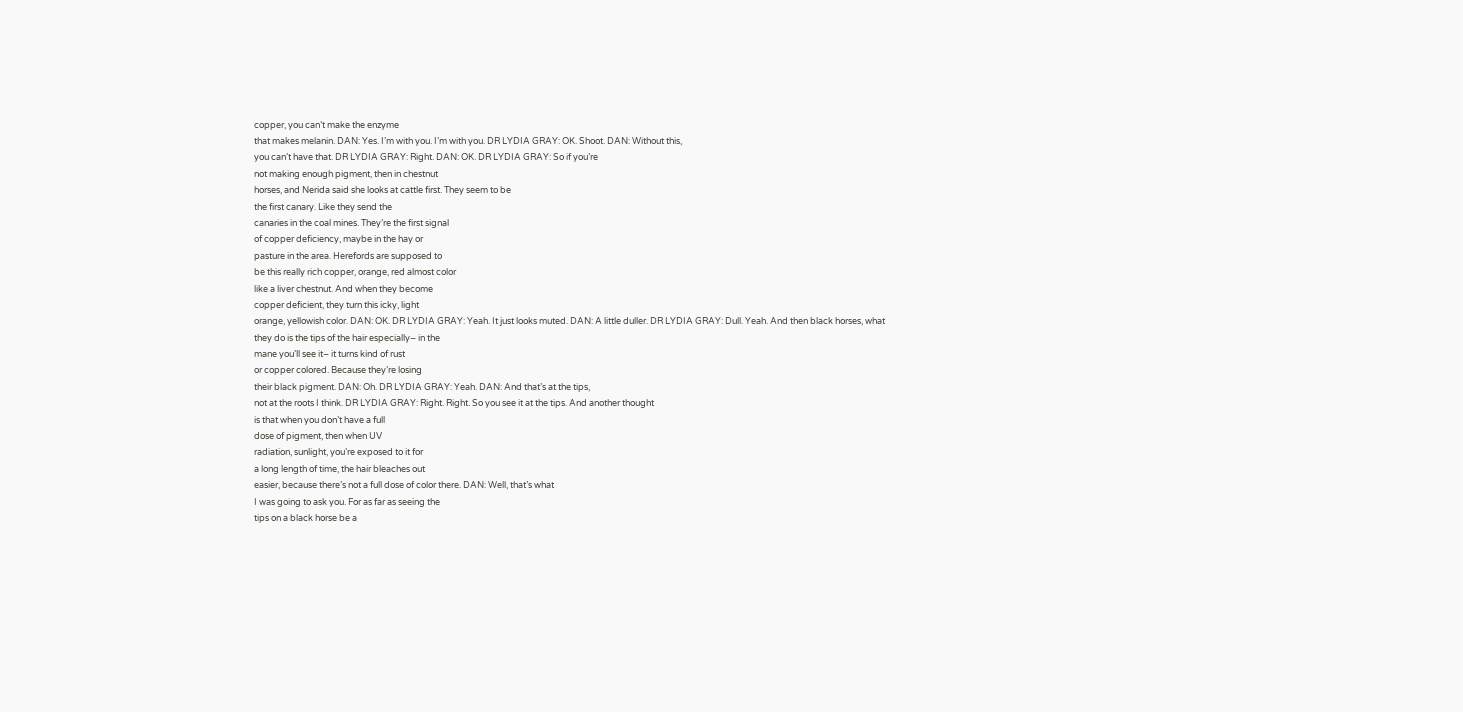copper, you can’t make the enzyme
that makes melanin. DAN: Yes. I’m with you. I’m with you. DR LYDIA GRAY: OK. Shoot. DAN: Without this,
you can’t have that. DR LYDIA GRAY: Right. DAN: OK. DR LYDIA GRAY: So if you’re
not making enough pigment, then in chestnut
horses, and Nerida said she looks at cattle first. They seem to be
the first canary. Like they send the
canaries in the coal mines. They’re the first signal
of copper deficiency, maybe in the hay or
pasture in the area. Herefords are supposed to
be this really rich copper, orange, red almost color
like a liver chestnut. And when they become
copper deficient, they turn this icky, light
orange, yellowish color. DAN: OK. DR LYDIA GRAY: Yeah. It just looks muted. DAN: A little duller. DR LYDIA GRAY: Dull. Yeah. And then black horses, what
they do is the tips of the hair especially– in the
mane you’ll see it– it turns kind of rust
or copper colored. Because they’re losing
their black pigment. DAN: Oh. DR LYDIA GRAY: Yeah. DAN: And that’s at the tips,
not at the roots I think. DR LYDIA GRAY: Right. Right. So you see it at the tips. And another thought
is that when you don’t have a full
dose of pigment, then when UV
radiation, sunlight, you’re exposed to it for
a long length of time, the hair bleaches out
easier, because there’s not a full dose of color there. DAN: Well, that’s what
I was going to ask you. For as far as seeing the
tips on a black horse be a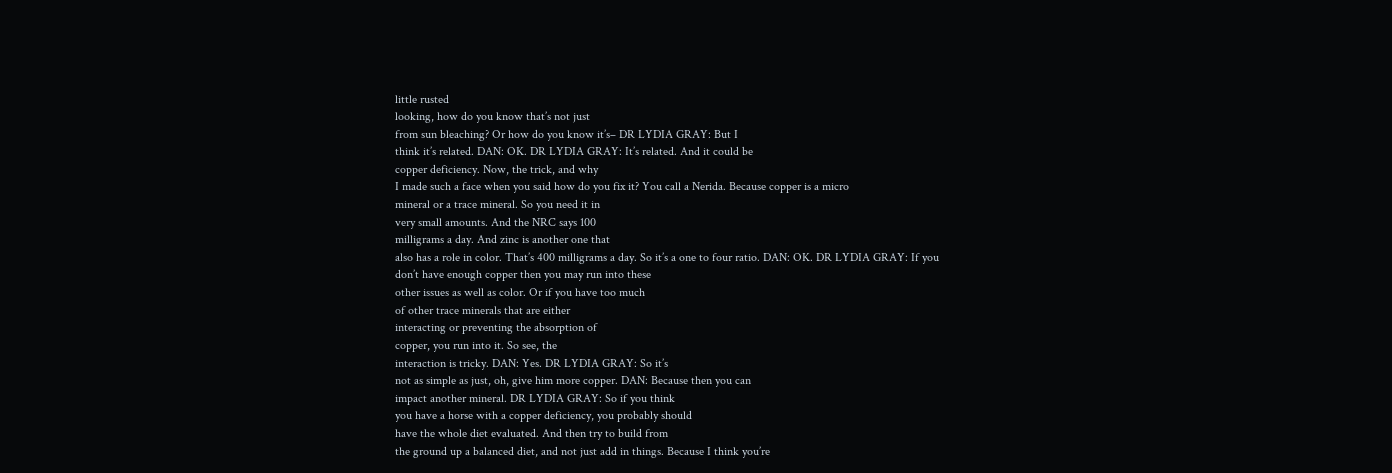little rusted
looking, how do you know that’s not just
from sun bleaching? Or how do you know it’s– DR LYDIA GRAY: But I
think it’s related. DAN: OK. DR LYDIA GRAY: It’s related. And it could be
copper deficiency. Now, the trick, and why
I made such a face when you said how do you fix it? You call a Nerida. Because copper is a micro
mineral or a trace mineral. So you need it in
very small amounts. And the NRC says 100
milligrams a day. And zinc is another one that
also has a role in color. That’s 400 milligrams a day. So it’s a one to four ratio. DAN: OK. DR LYDIA GRAY: If you
don’t have enough copper then you may run into these
other issues as well as color. Or if you have too much
of other trace minerals that are either
interacting or preventing the absorption of
copper, you run into it. So see, the
interaction is tricky. DAN: Yes. DR LYDIA GRAY: So it’s
not as simple as just, oh, give him more copper. DAN: Because then you can
impact another mineral. DR LYDIA GRAY: So if you think
you have a horse with a copper deficiency, you probably should
have the whole diet evaluated. And then try to build from
the ground up a balanced diet, and not just add in things. Because I think you’re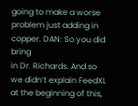going to make a worse problem just adding in copper. DAN: So you did bring
in Dr. Richards. And so we didn’t explain FeedXL
at the beginning of this,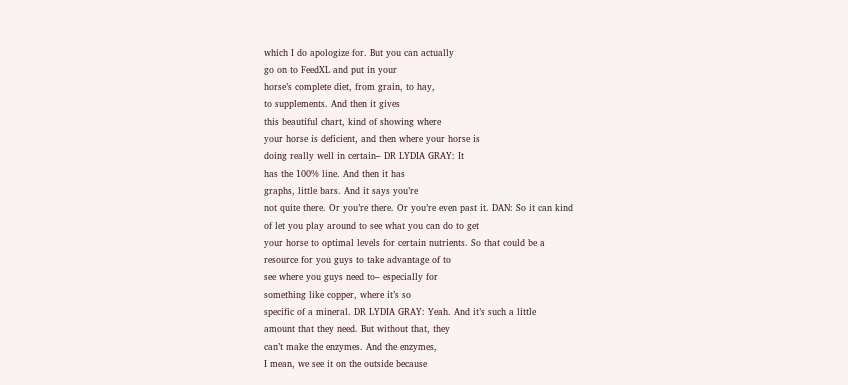which I do apologize for. But you can actually
go on to FeedXL and put in your
horse’s complete diet, from grain, to hay,
to supplements. And then it gives
this beautiful chart, kind of showing where
your horse is deficient, and then where your horse is
doing really well in certain– DR LYDIA GRAY: It
has the 100% line. And then it has
graphs, little bars. And it says you’re
not quite there. Or you’re there. Or you’re even past it. DAN: So it can kind
of let you play around to see what you can do to get
your horse to optimal levels for certain nutrients. So that could be a
resource for you guys to take advantage of to
see where you guys need to– especially for
something like copper, where it’s so
specific of a mineral. DR LYDIA GRAY: Yeah. And it’s such a little
amount that they need. But without that, they
can’t make the enzymes. And the enzymes,
I mean, we see it on the outside because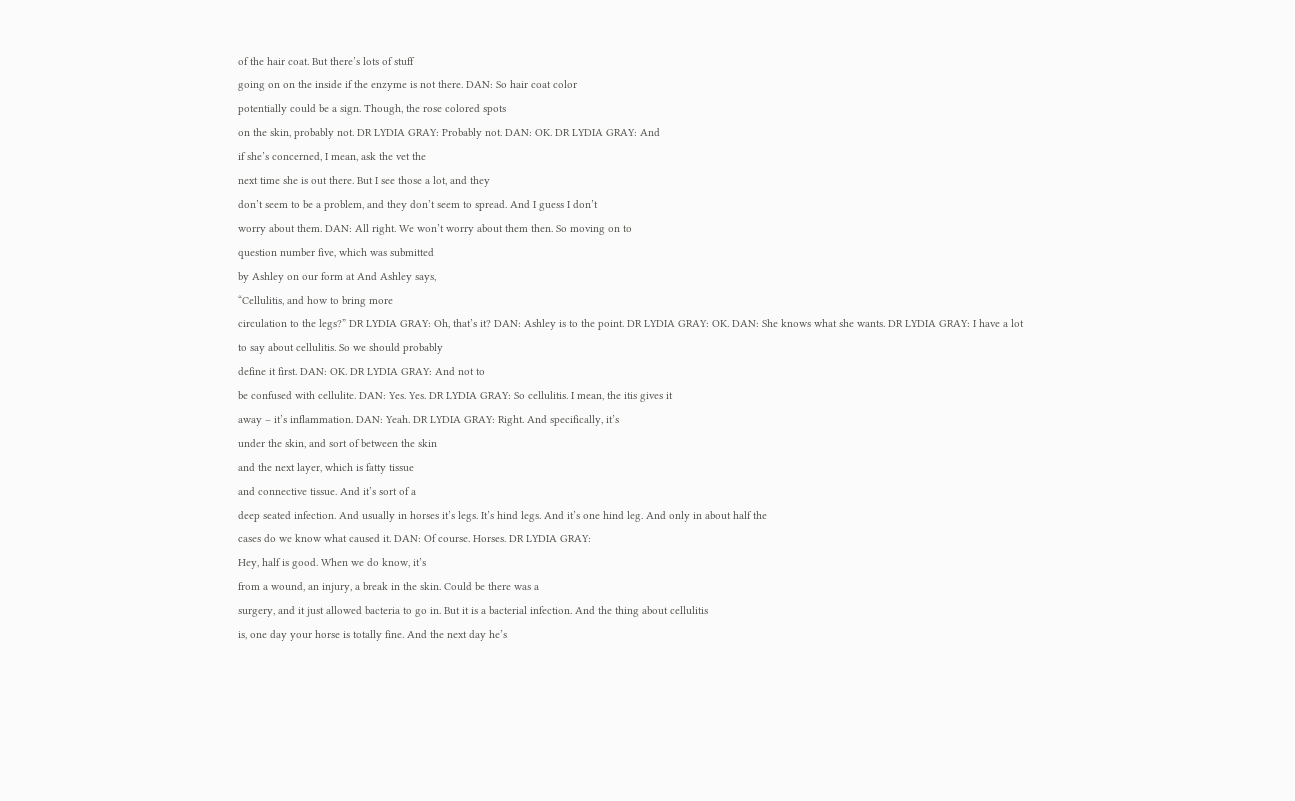of the hair coat. But there’s lots of stuff
going on on the inside if the enzyme is not there. DAN: So hair coat color
potentially could be a sign. Though, the rose colored spots
on the skin, probably not. DR LYDIA GRAY: Probably not. DAN: OK. DR LYDIA GRAY: And
if she’s concerned, I mean, ask the vet the
next time she is out there. But I see those a lot, and they
don’t seem to be a problem, and they don’t seem to spread. And I guess I don’t
worry about them. DAN: All right. We won’t worry about them then. So moving on to
question number five, which was submitted
by Ashley on our form at And Ashley says,
“Cellulitis, and how to bring more
circulation to the legs?” DR LYDIA GRAY: Oh, that’s it? DAN: Ashley is to the point. DR LYDIA GRAY: OK. DAN: She knows what she wants. DR LYDIA GRAY: I have a lot
to say about cellulitis. So we should probably
define it first. DAN: OK. DR LYDIA GRAY: And not to
be confused with cellulite. DAN: Yes. Yes. DR LYDIA GRAY: So cellulitis. I mean, the itis gives it
away – it’s inflammation. DAN: Yeah. DR LYDIA GRAY: Right. And specifically, it’s
under the skin, and sort of between the skin
and the next layer, which is fatty tissue
and connective tissue. And it’s sort of a
deep seated infection. And usually in horses it’s legs. It’s hind legs. And it’s one hind leg. And only in about half the
cases do we know what caused it. DAN: Of course. Horses. DR LYDIA GRAY:
Hey, half is good. When we do know, it’s
from a wound, an injury, a break in the skin. Could be there was a
surgery, and it just allowed bacteria to go in. But it is a bacterial infection. And the thing about cellulitis
is, one day your horse is totally fine. And the next day he’s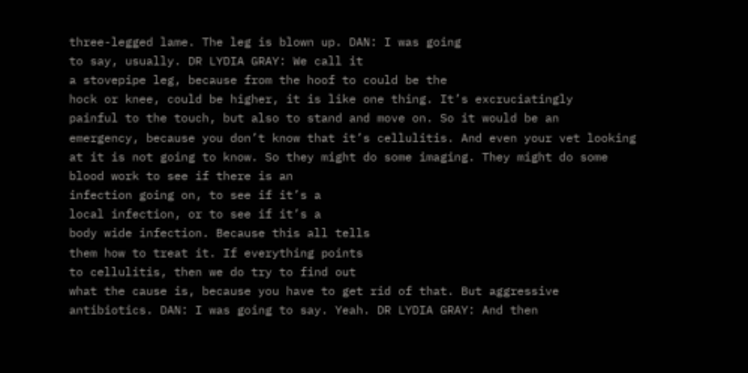three-legged lame. The leg is blown up. DAN: I was going
to say, usually. DR LYDIA GRAY: We call it
a stovepipe leg, because from the hoof to could be the
hock or knee, could be higher, it is like one thing. It’s excruciatingly
painful to the touch, but also to stand and move on. So it would be an
emergency, because you don’t know that it’s cellulitis. And even your vet looking
at it is not going to know. So they might do some imaging. They might do some
blood work to see if there is an
infection going on, to see if it’s a
local infection, or to see if it’s a
body wide infection. Because this all tells
them how to treat it. If everything points
to cellulitis, then we do try to find out
what the cause is, because you have to get rid of that. But aggressive antibiotics. DAN: I was going to say. Yeah. DR LYDIA GRAY: And then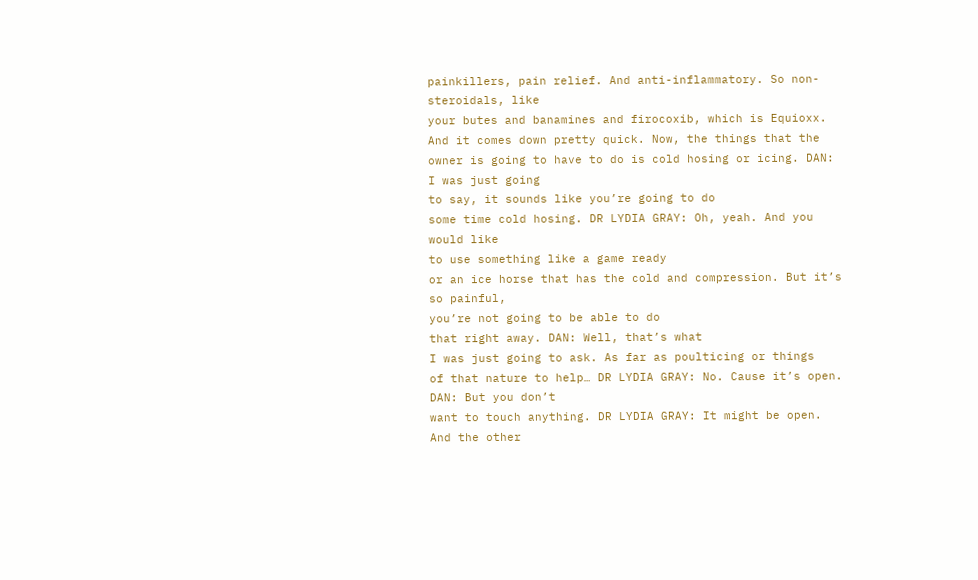painkillers, pain relief. And anti-inflammatory. So non-steroidals, like
your butes and banamines and firocoxib, which is Equioxx. And it comes down pretty quick. Now, the things that the
owner is going to have to do is cold hosing or icing. DAN: I was just going
to say, it sounds like you’re going to do
some time cold hosing. DR LYDIA GRAY: Oh, yeah. And you would like
to use something like a game ready
or an ice horse that has the cold and compression. But it’s so painful,
you’re not going to be able to do
that right away. DAN: Well, that’s what
I was just going to ask. As far as poulticing or things
of that nature to help… DR LYDIA GRAY: No. Cause it’s open. DAN: But you don’t
want to touch anything. DR LYDIA GRAY: It might be open. And the other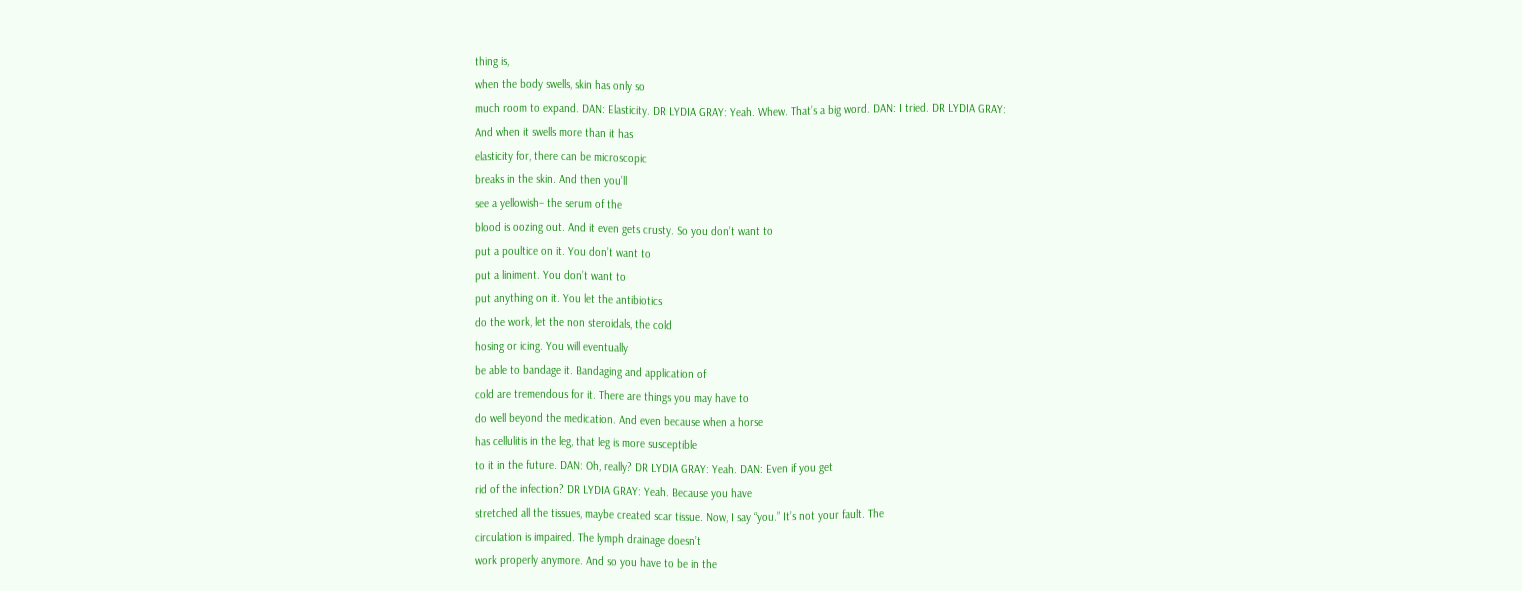thing is,
when the body swells, skin has only so
much room to expand. DAN: Elasticity. DR LYDIA GRAY: Yeah. Whew. That’s a big word. DAN: I tried. DR LYDIA GRAY:
And when it swells more than it has
elasticity for, there can be microscopic
breaks in the skin. And then you’ll
see a yellowish– the serum of the
blood is oozing out. And it even gets crusty. So you don’t want to
put a poultice on it. You don’t want to
put a liniment. You don’t want to
put anything on it. You let the antibiotics
do the work, let the non steroidals, the cold
hosing or icing. You will eventually
be able to bandage it. Bandaging and application of
cold are tremendous for it. There are things you may have to
do well beyond the medication. And even because when a horse
has cellulitis in the leg, that leg is more susceptible
to it in the future. DAN: Oh, really? DR LYDIA GRAY: Yeah. DAN: Even if you get
rid of the infection? DR LYDIA GRAY: Yeah. Because you have
stretched all the tissues, maybe created scar tissue. Now, I say “you.” It’s not your fault. The
circulation is impaired. The lymph drainage doesn’t
work properly anymore. And so you have to be in the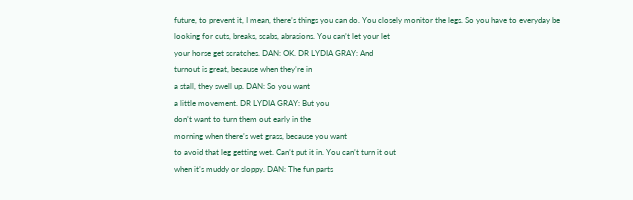future, to prevent it, I mean, there’s things you can do. You closely monitor the legs. So you have to everyday be
looking for cuts, breaks, scabs, abrasions. You can’t let your let
your horse get scratches. DAN: OK. DR LYDIA GRAY: And
turnout is great, because when they’re in
a stall, they swell up. DAN: So you want
a little movement. DR LYDIA GRAY: But you
don’t want to turn them out early in the
morning when there’s wet grass, because you want
to avoid that leg getting wet. Can’t put it in. You can’t turn it out
when it’s muddy or sloppy. DAN: The fun parts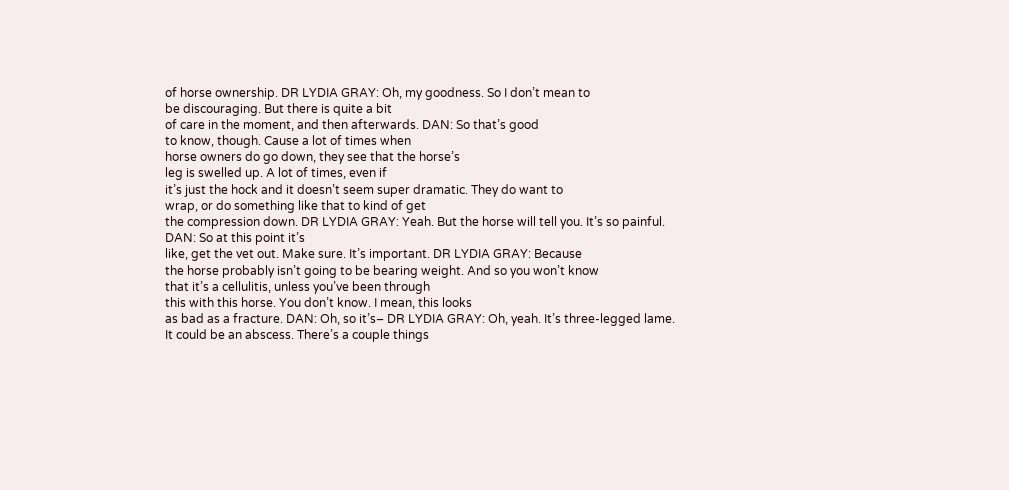of horse ownership. DR LYDIA GRAY: Oh, my goodness. So I don’t mean to
be discouraging. But there is quite a bit
of care in the moment, and then afterwards. DAN: So that’s good
to know, though. Cause a lot of times when
horse owners do go down, they see that the horse’s
leg is swelled up. A lot of times, even if
it’s just the hock and it doesn’t seem super dramatic. They do want to
wrap, or do something like that to kind of get
the compression down. DR LYDIA GRAY: Yeah. But the horse will tell you. It’s so painful. DAN: So at this point it’s
like, get the vet out. Make sure. It’s important. DR LYDIA GRAY: Because
the horse probably isn’t going to be bearing weight. And so you won’t know
that it’s a cellulitis, unless you’ve been through
this with this horse. You don’t know. I mean, this looks
as bad as a fracture. DAN: Oh, so it’s– DR LYDIA GRAY: Oh, yeah. It’s three-legged lame. It could be an abscess. There’s a couple things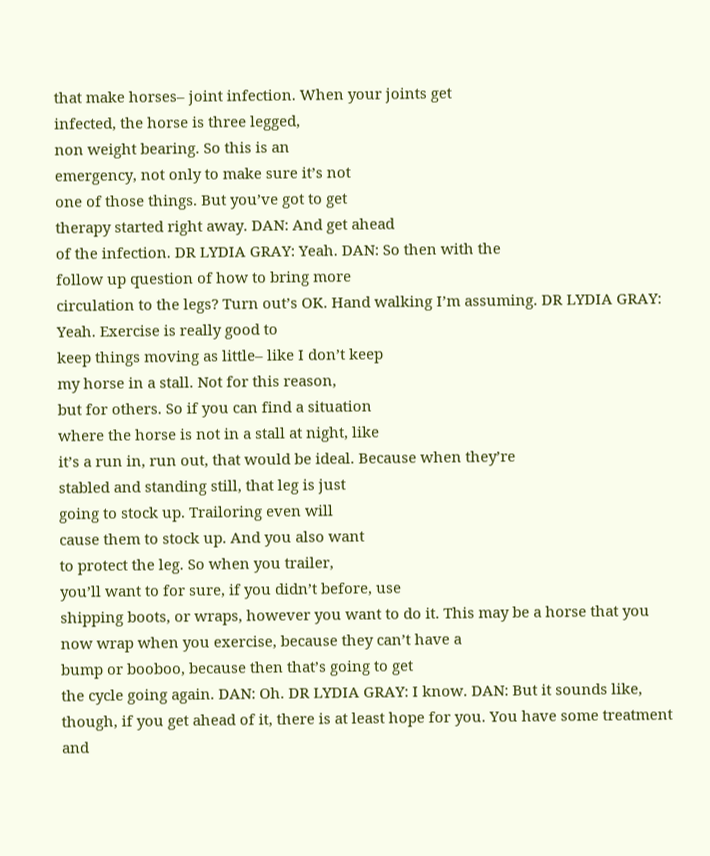that make horses– joint infection. When your joints get
infected, the horse is three legged,
non weight bearing. So this is an
emergency, not only to make sure it’s not
one of those things. But you’ve got to get
therapy started right away. DAN: And get ahead
of the infection. DR LYDIA GRAY: Yeah. DAN: So then with the
follow up question of how to bring more
circulation to the legs? Turn out’s OK. Hand walking I’m assuming. DR LYDIA GRAY: Yeah. Exercise is really good to
keep things moving as little– like I don’t keep
my horse in a stall. Not for this reason,
but for others. So if you can find a situation
where the horse is not in a stall at night, like
it’s a run in, run out, that would be ideal. Because when they’re
stabled and standing still, that leg is just
going to stock up. Trailoring even will
cause them to stock up. And you also want
to protect the leg. So when you trailer,
you’ll want to for sure, if you didn’t before, use
shipping boots, or wraps, however you want to do it. This may be a horse that you
now wrap when you exercise, because they can’t have a
bump or booboo, because then that’s going to get
the cycle going again. DAN: Oh. DR LYDIA GRAY: I know. DAN: But it sounds like,
though, if you get ahead of it, there is at least hope for you. You have some treatment
and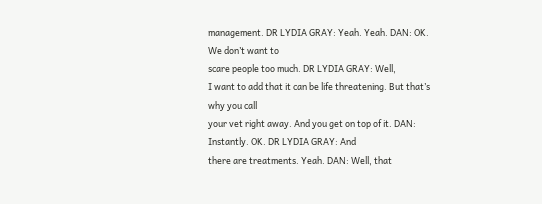management. DR LYDIA GRAY: Yeah. Yeah. DAN: OK. We don’t want to
scare people too much. DR LYDIA GRAY: Well,
I want to add that it can be life threatening. But that’s why you call
your vet right away. And you get on top of it. DAN: Instantly. OK. DR LYDIA GRAY: And
there are treatments. Yeah. DAN: Well, that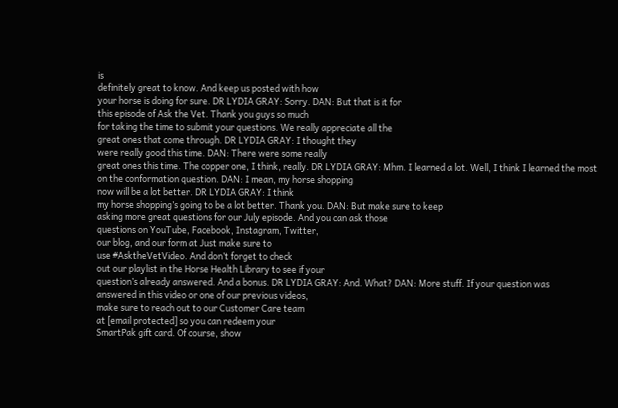is
definitely great to know. And keep us posted with how
your horse is doing for sure. DR LYDIA GRAY: Sorry. DAN: But that is it for
this episode of Ask the Vet. Thank you guys so much
for taking the time to submit your questions. We really appreciate all the
great ones that come through. DR LYDIA GRAY: I thought they
were really good this time. DAN: There were some really
great ones this time. The copper one, I think, really. DR LYDIA GRAY: Mhm. I learned a lot. Well, I think I learned the most
on the conformation question. DAN: I mean, my horse shopping
now will be a lot better. DR LYDIA GRAY: I think
my horse shopping’s going to be a lot better. Thank you. DAN: But make sure to keep
asking more great questions for our July episode. And you can ask those
questions on YouTube, Facebook, Instagram, Twitter,
our blog, and our form at Just make sure to
use #AsktheVetVideo. And don’t forget to check
out our playlist in the Horse Health Library to see if your
question’s already answered. And a bonus. DR LYDIA GRAY: And. What? DAN: More stuff. If your question was
answered in this video or one of our previous videos,
make sure to reach out to our Customer Care team
at [email protected] so you can redeem your
SmartPak gift card. Of course, show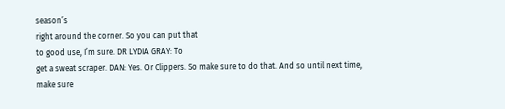season’s
right around the corner. So you can put that
to good use, I’m sure. DR LYDIA GRAY: To
get a sweat scraper. DAN: Yes. Or Clippers. So make sure to do that. And so until next time,
make sure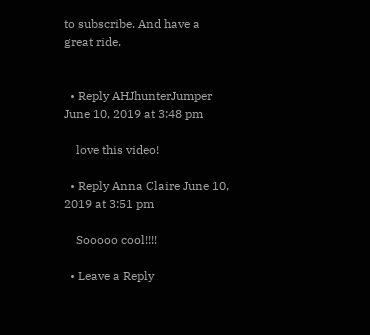to subscribe. And have a great ride.


  • Reply AHJhunterJumper June 10, 2019 at 3:48 pm

    love this video!

  • Reply Anna Claire June 10, 2019 at 3:51 pm

    Sooooo cool!!!!

  • Leave a Reply